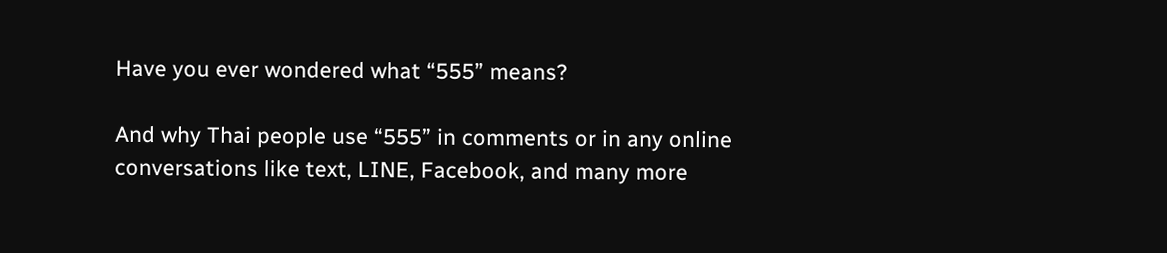Have you ever wondered what “555” means?

And why Thai people use “555” in comments or in any online conversations like text, LINE, Facebook, and many more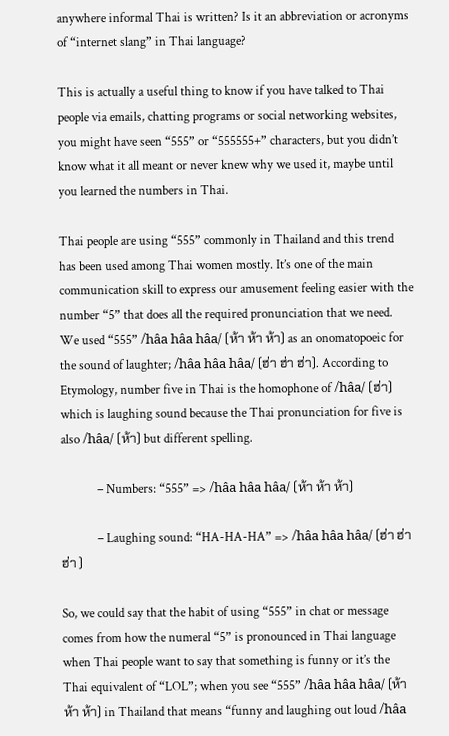anywhere informal Thai is written? Is it an abbreviation or acronyms of “internet slang” in Thai language?

This is actually a useful thing to know if you have talked to Thai people via emails, chatting programs or social networking websites, you might have seen “555” or “555555+” characters, but you didn’t know what it all meant or never knew why we used it, maybe until you learned the numbers in Thai.

Thai people are using “555” commonly in Thailand and this trend has been used among Thai women mostly. It’s one of the main communication skill to express our amusement feeling easier with the number “5” that does all the required pronunciation that we need. We used “555” /hâa hâa hâa/ (ห้า ห้า ห้า) as an onomatopoeic for the sound of laughter; /hâa hâa hâa/ (ฮ่า ฮ่า ฮ่า). According to Etymology, number five in Thai is the homophone of /hâa/ (ฮ่า) which is laughing sound because the Thai pronunciation for five is also /hâa/ (ห้า) but different spelling.

            – Numbers: “555” => /hâa hâa hâa/ (ห้า ห้า ห้า)

            – Laughing sound: “HA-HA-HA” => /hâa hâa hâa/ (ฮ่า ฮ่า ฮ่า )

So, we could say that the habit of using “555” in chat or message comes from how the numeral “5” is pronounced in Thai language when Thai people want to say that something is funny or it’s the Thai equivalent of “LOL”; when you see “555” /hâa hâa hâa/ (ห้า ห้า ห้า) in Thailand that means “funny and laughing out loud /hâa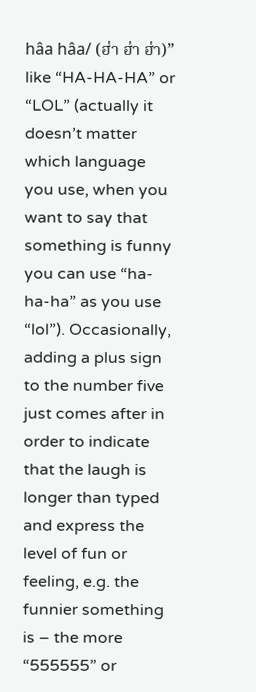hâa hâa/ (ฮ่า ฮ่า ฮ่า)” like “HA-HA-HA” or “LOL” (actually it doesn’t matter which language you use, when you want to say that something is funny you can use “ha-ha-ha” as you use “lol”). Occasionally, adding a plus sign to the number five just comes after in order to indicate that the laugh is longer than typed and express the level of fun or feeling, e.g. the funnier something is – the more “555555” or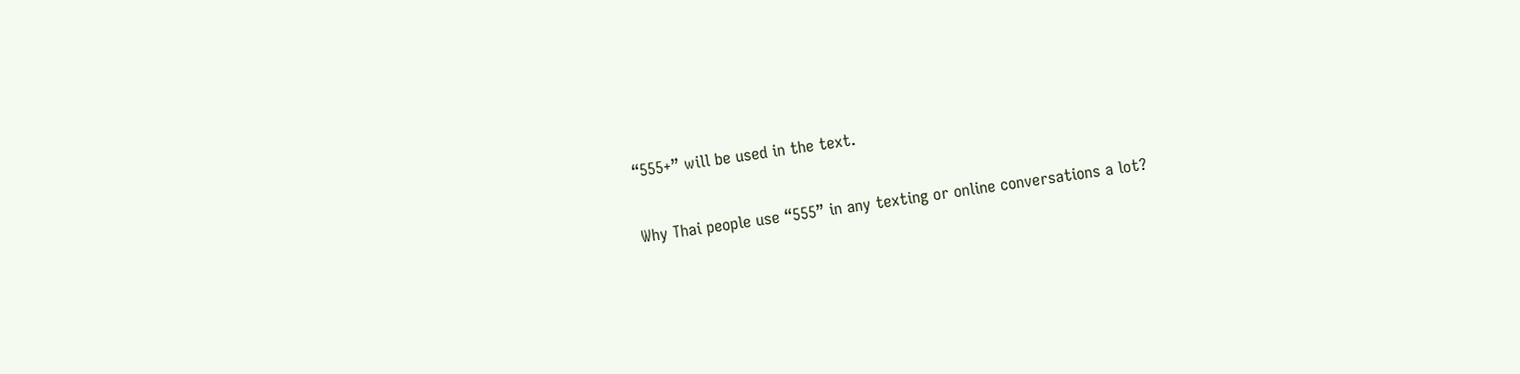“555+” will be used in the text.

Why Thai people use “555” in any texting or online conversations a lot?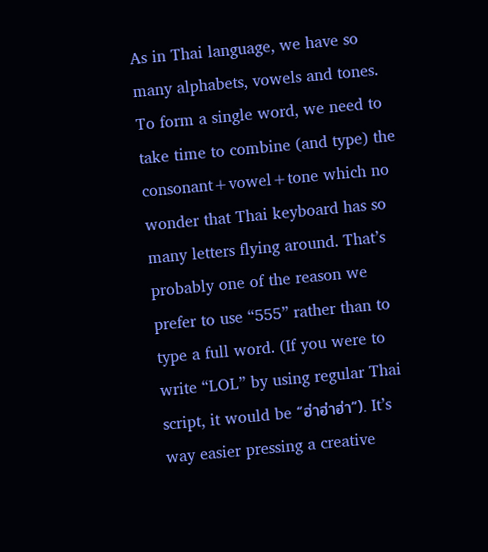As in Thai language, we have so many alphabets, vowels and tones. To form a single word, we need to take time to combine (and type) the consonant+vowel+tone which no wonder that Thai keyboard has so many letters flying around. That’s probably one of the reason we prefer to use “555” rather than to type a full word. (If you were to write “LOL” by using regular Thai script, it would be “ฮ่าฮ่าฮ่า”). It’s way easier pressing a creative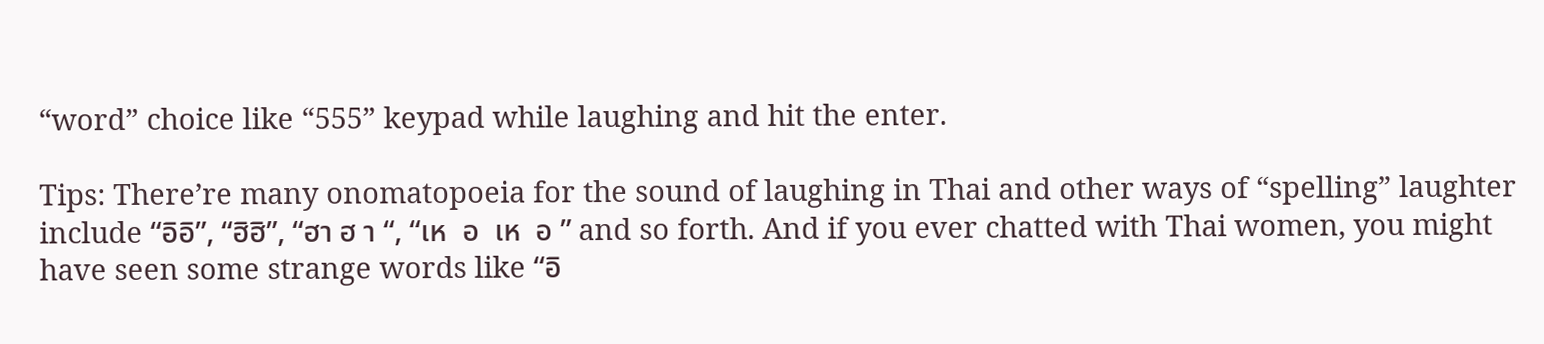“word” choice like “555” keypad while laughing and hit the enter.

Tips: There’re many onomatopoeia for the sound of laughing in Thai and other ways of “spelling” laughter include “อิอิ”, “ฮิฮิ”, “ฮา ฮ า “, “เห  อ  เห  อ ” and so forth. And if you ever chatted with Thai women, you might have seen some strange words like “อิ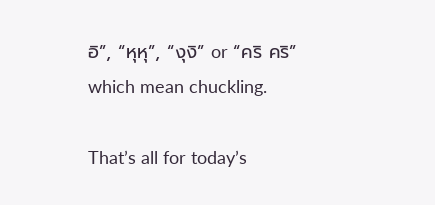อิ”, “หุหุ”, “งุงิ” or “คริ คริ” which mean chuckling.

That’s all for today’s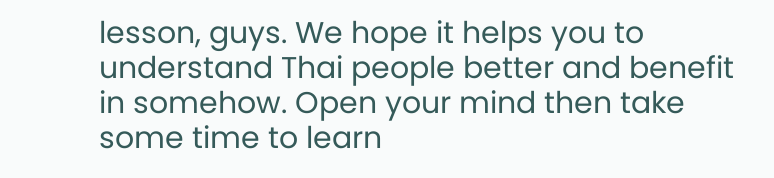lesson, guys. We hope it helps you to understand Thai people better and benefit in somehow. Open your mind then take some time to learn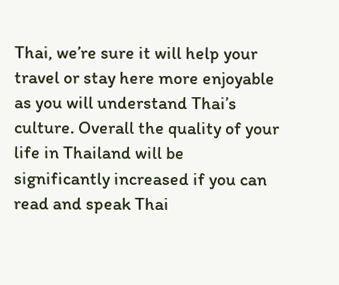Thai, we’re sure it will help your travel or stay here more enjoyable as you will understand Thai’s culture. Overall the quality of your life in Thailand will be significantly increased if you can read and speak Thai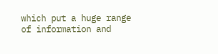which put a huge range of information and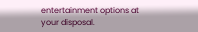entertainment options at your disposal.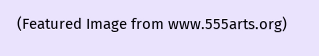(Featured Image from www.555arts.org)